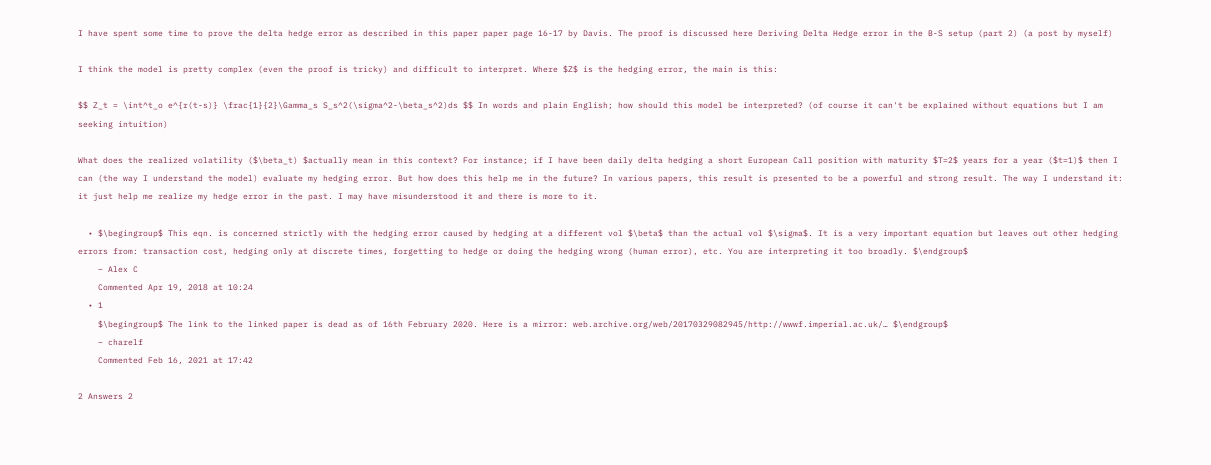I have spent some time to prove the delta hedge error as described in this paper paper page 16-17 by Davis. The proof is discussed here Deriving Delta Hedge error in the B-S setup (part 2) (a post by myself)

I think the model is pretty complex (even the proof is tricky) and difficult to interpret. Where $Z$ is the hedging error, the main is this:

$$ Z_t = \int^t_o e^{r(t-s)} \frac{1}{2}\Gamma_s S_s^2(\sigma^2-\beta_s^2)ds $$ In words and plain English; how should this model be interpreted? (of course it can't be explained without equations but I am seeking intuition)

What does the realized volatility ($\beta_t) $actually mean in this context? For instance; if I have been daily delta hedging a short European Call position with maturity $T=2$ years for a year ($t=1)$ then I can (the way I understand the model) evaluate my hedging error. But how does this help me in the future? In various papers, this result is presented to be a powerful and strong result. The way I understand it: it just help me realize my hedge error in the past. I may have misunderstood it and there is more to it.

  • $\begingroup$ This eqn. is concerned strictly with the hedging error caused by hedging at a different vol $\beta$ than the actual vol $\sigma$. It is a very important equation but leaves out other hedging errors from: transaction cost, hedging only at discrete times, forgetting to hedge or doing the hedging wrong (human error), etc. You are interpreting it too broadly. $\endgroup$
    – Alex C
    Commented Apr 19, 2018 at 10:24
  • 1
    $\begingroup$ The link to the linked paper is dead as of 16th February 2020. Here is a mirror: web.archive.org/web/20170329082945/http://wwwf.imperial.ac.uk/… $\endgroup$
    – charelf
    Commented Feb 16, 2021 at 17:42

2 Answers 2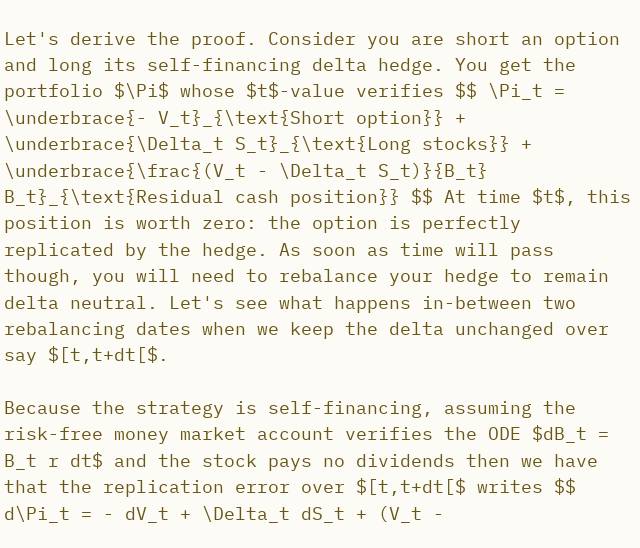Let's derive the proof. Consider you are short an option and long its self-financing delta hedge. You get the portfolio $\Pi$ whose $t$-value verifies $$ \Pi_t = \underbrace{- V_t}_{\text{Short option}} + \underbrace{\Delta_t S_t}_{\text{Long stocks}} + \underbrace{\frac{(V_t - \Delta_t S_t)}{B_t} B_t}_{\text{Residual cash position}} $$ At time $t$, this position is worth zero: the option is perfectly replicated by the hedge. As soon as time will pass though, you will need to rebalance your hedge to remain delta neutral. Let's see what happens in-between two rebalancing dates when we keep the delta unchanged over say $[t,t+dt[$.

Because the strategy is self-financing, assuming the risk-free money market account verifies the ODE $dB_t = B_t r dt$ and the stock pays no dividends then we have that the replication error over $[t,t+dt[$ writes $$ d\Pi_t = - dV_t + \Delta_t dS_t + (V_t -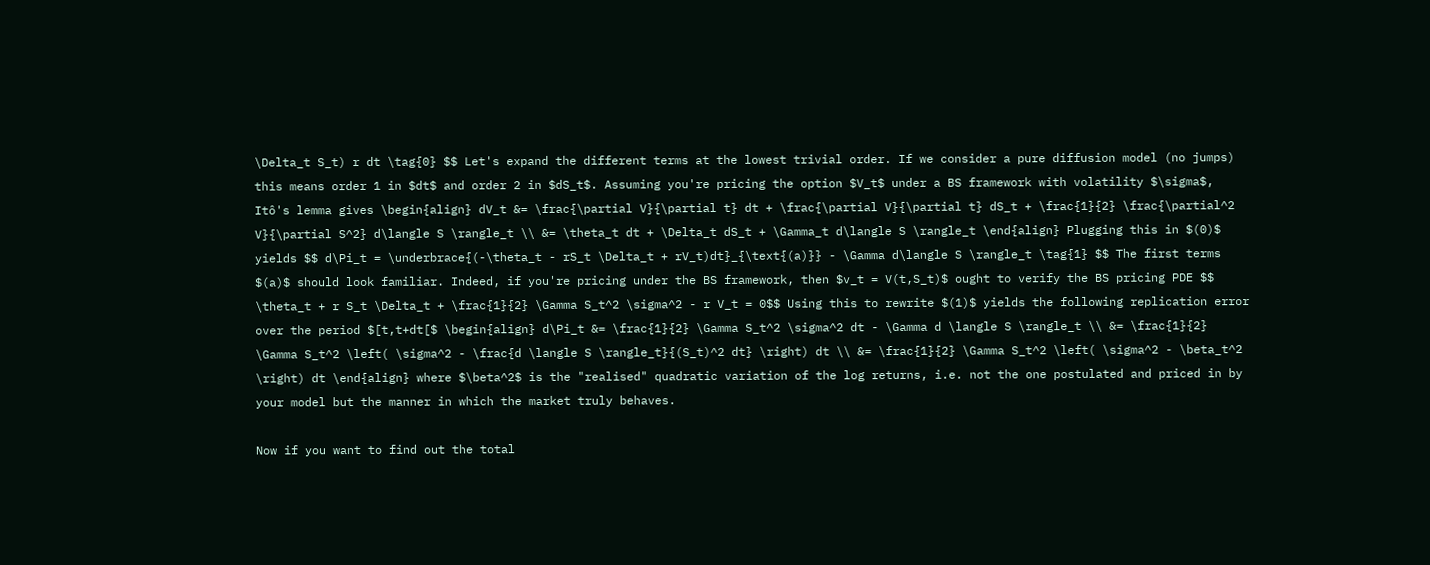\Delta_t S_t) r dt \tag{0} $$ Let's expand the different terms at the lowest trivial order. If we consider a pure diffusion model (no jumps) this means order 1 in $dt$ and order 2 in $dS_t$. Assuming you're pricing the option $V_t$ under a BS framework with volatility $\sigma$, Itô's lemma gives \begin{align} dV_t &= \frac{\partial V}{\partial t} dt + \frac{\partial V}{\partial t} dS_t + \frac{1}{2} \frac{\partial^2 V}{\partial S^2} d\langle S \rangle_t \\ &= \theta_t dt + \Delta_t dS_t + \Gamma_t d\langle S \rangle_t \end{align} Plugging this in $(0)$ yields $$ d\Pi_t = \underbrace{(-\theta_t - rS_t \Delta_t + rV_t)dt}_{\text{(a)}} - \Gamma d\langle S \rangle_t \tag{1} $$ The first terms $(a)$ should look familiar. Indeed, if you're pricing under the BS framework, then $v_t = V(t,S_t)$ ought to verify the BS pricing PDE $$ \theta_t + r S_t \Delta_t + \frac{1}{2} \Gamma S_t^2 \sigma^2 - r V_t = 0$$ Using this to rewrite $(1)$ yields the following replication error over the period $[t,t+dt[$ \begin{align} d\Pi_t &= \frac{1}{2} \Gamma S_t^2 \sigma^2 dt - \Gamma d \langle S \rangle_t \\ &= \frac{1}{2} \Gamma S_t^2 \left( \sigma^2 - \frac{d \langle S \rangle_t}{(S_t)^2 dt} \right) dt \\ &= \frac{1}{2} \Gamma S_t^2 \left( \sigma^2 - \beta_t^2 \right) dt \end{align} where $\beta^2$ is the "realised" quadratic variation of the log returns, i.e. not the one postulated and priced in by your model but the manner in which the market truly behaves.

Now if you want to find out the total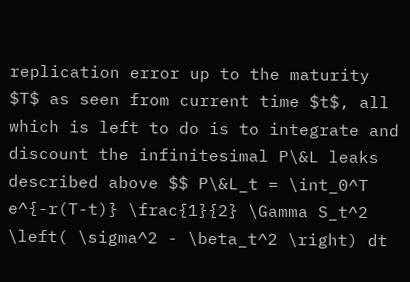replication error up to the maturity $T$ as seen from current time $t$, all which is left to do is to integrate and discount the infinitesimal P\&L leaks described above $$ P\&L_t = \int_0^T e^{-r(T-t)} \frac{1}{2} \Gamma S_t^2 \left( \sigma^2 - \beta_t^2 \right) dt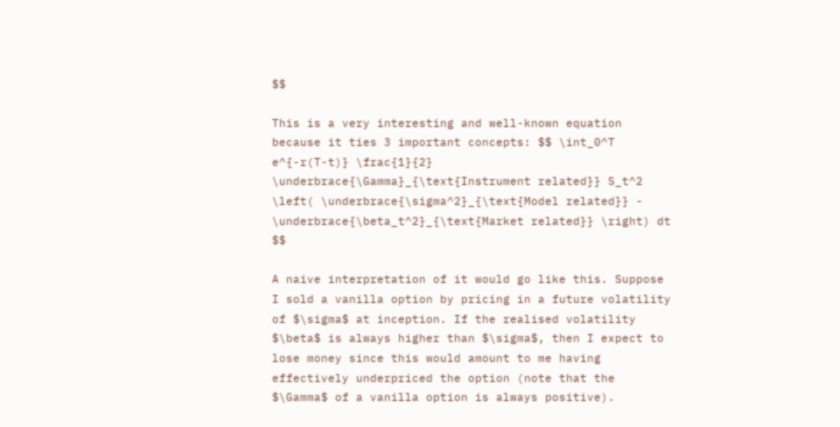$$

This is a very interesting and well-known equation because it ties 3 important concepts: $$ \int_0^T e^{-r(T-t)} \frac{1}{2} \underbrace{\Gamma}_{\text{Instrument related}} S_t^2 \left( \underbrace{\sigma^2}_{\text{Model related}} - \underbrace{\beta_t^2}_{\text{Market related}} \right) dt $$

A naive interpretation of it would go like this. Suppose I sold a vanilla option by pricing in a future volatility of $\sigma$ at inception. If the realised volatility $\beta$ is always higher than $\sigma$, then I expect to lose money since this would amount to me having effectively underpriced the option (note that the $\Gamma$ of a vanilla option is always positive).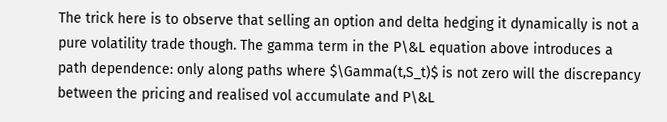The trick here is to observe that selling an option and delta hedging it dynamically is not a pure volatility trade though. The gamma term in the P\&L equation above introduces a path dependence: only along paths where $\Gamma(t,S_t)$ is not zero will the discrepancy between the pricing and realised vol accumulate and P\&L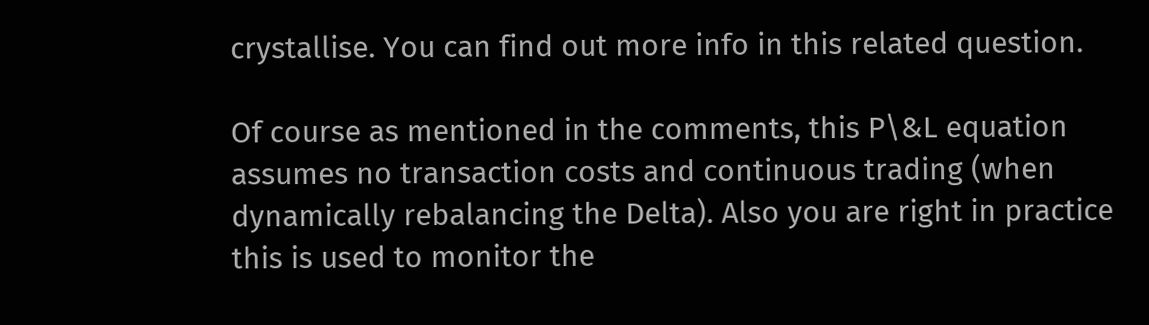crystallise. You can find out more info in this related question.

Of course as mentioned in the comments, this P\&L equation assumes no transaction costs and continuous trading (when dynamically rebalancing the Delta). Also you are right in practice this is used to monitor the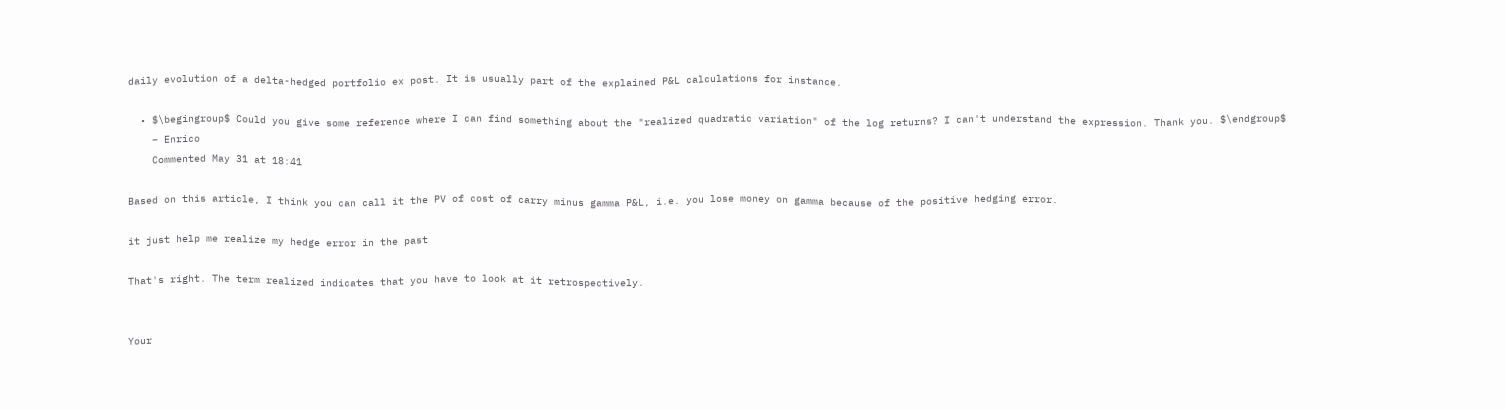daily evolution of a delta-hedged portfolio ex post. It is usually part of the explained P&L calculations for instance.

  • $\begingroup$ Could you give some reference where I can find something about the "realized quadratic variation" of the log returns? I can't understand the expression. Thank you. $\endgroup$
    – Enrico
    Commented May 31 at 18:41

Based on this article, I think you can call it the PV of cost of carry minus gamma P&L, i.e. you lose money on gamma because of the positive hedging error.

it just help me realize my hedge error in the past

That's right. The term realized indicates that you have to look at it retrospectively.


Your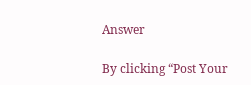Answer

By clicking “Post Your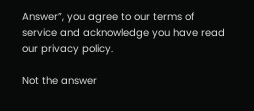Answer”, you agree to our terms of service and acknowledge you have read our privacy policy.

Not the answer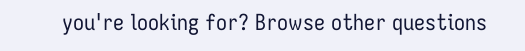you're looking for? Browse other questions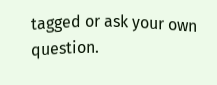tagged or ask your own question.